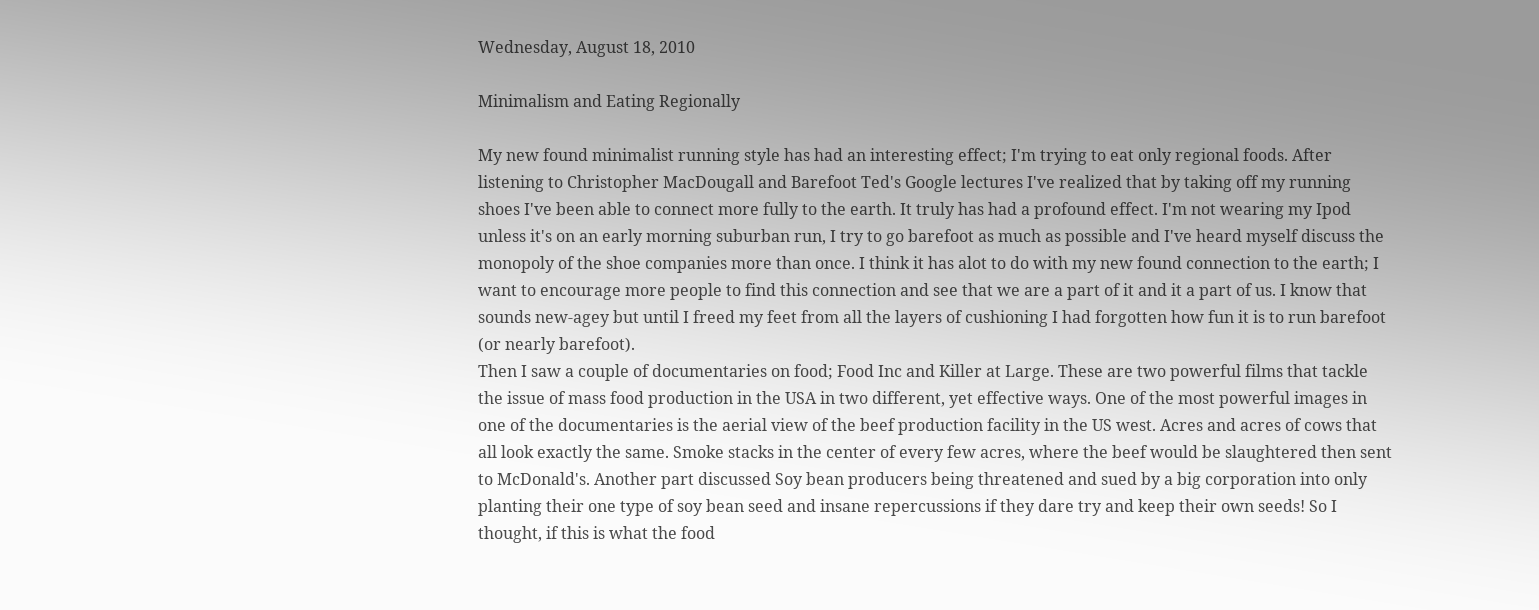Wednesday, August 18, 2010

Minimalism and Eating Regionally

My new found minimalist running style has had an interesting effect; I'm trying to eat only regional foods. After listening to Christopher MacDougall and Barefoot Ted's Google lectures I've realized that by taking off my running shoes I've been able to connect more fully to the earth. It truly has had a profound effect. I'm not wearing my Ipod unless it's on an early morning suburban run, I try to go barefoot as much as possible and I've heard myself discuss the monopoly of the shoe companies more than once. I think it has alot to do with my new found connection to the earth; I want to encourage more people to find this connection and see that we are a part of it and it a part of us. I know that sounds new-agey but until I freed my feet from all the layers of cushioning I had forgotten how fun it is to run barefoot (or nearly barefoot).
Then I saw a couple of documentaries on food; Food Inc and Killer at Large. These are two powerful films that tackle the issue of mass food production in the USA in two different, yet effective ways. One of the most powerful images in one of the documentaries is the aerial view of the beef production facility in the US west. Acres and acres of cows that all look exactly the same. Smoke stacks in the center of every few acres, where the beef would be slaughtered then sent to McDonald's. Another part discussed Soy bean producers being threatened and sued by a big corporation into only planting their one type of soy bean seed and insane repercussions if they dare try and keep their own seeds! So I thought, if this is what the food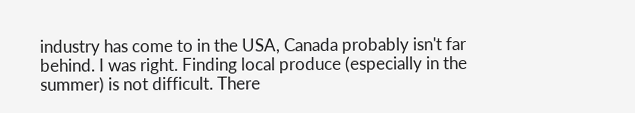industry has come to in the USA, Canada probably isn't far behind. I was right. Finding local produce (especially in the summer) is not difficult. There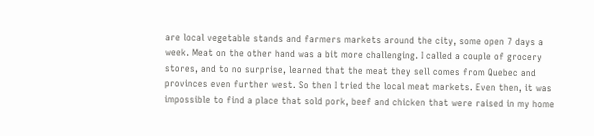are local vegetable stands and farmers markets around the city, some open 7 days a week. Meat on the other hand was a bit more challenging. I called a couple of grocery stores, and to no surprise, learned that the meat they sell comes from Quebec and provinces even further west. So then I tried the local meat markets. Even then, it was impossible to find a place that sold pork, beef and chicken that were raised in my home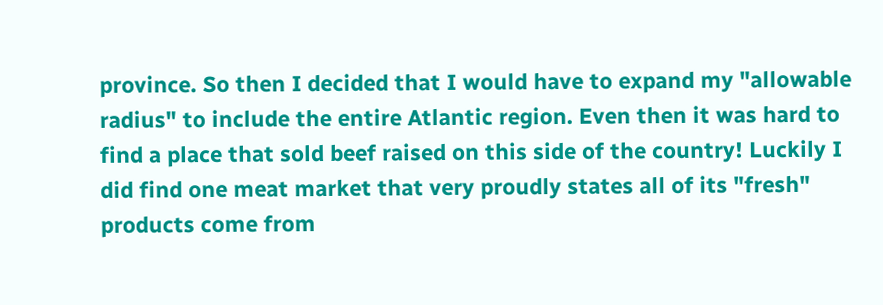province. So then I decided that I would have to expand my "allowable radius" to include the entire Atlantic region. Even then it was hard to find a place that sold beef raised on this side of the country! Luckily I did find one meat market that very proudly states all of its "fresh" products come from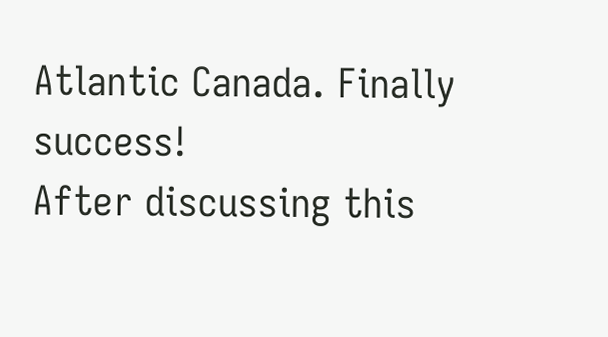Atlantic Canada. Finally success!
After discussing this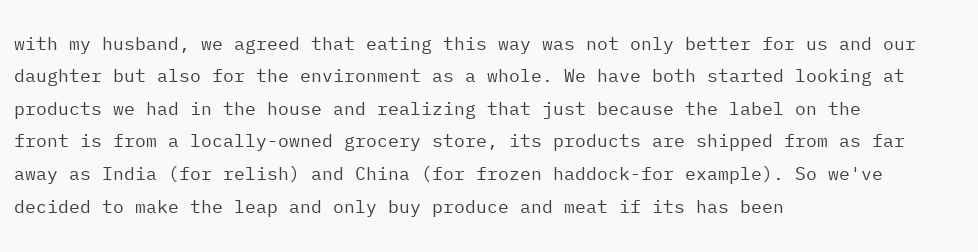with my husband, we agreed that eating this way was not only better for us and our daughter but also for the environment as a whole. We have both started looking at products we had in the house and realizing that just because the label on the front is from a locally-owned grocery store, its products are shipped from as far away as India (for relish) and China (for frozen haddock-for example). So we've decided to make the leap and only buy produce and meat if its has been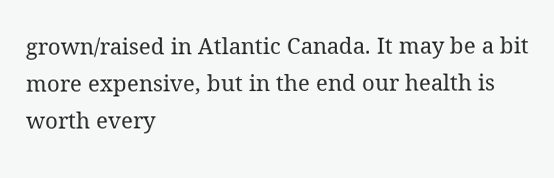grown/raised in Atlantic Canada. It may be a bit more expensive, but in the end our health is worth every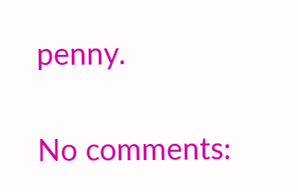penny.

No comments: